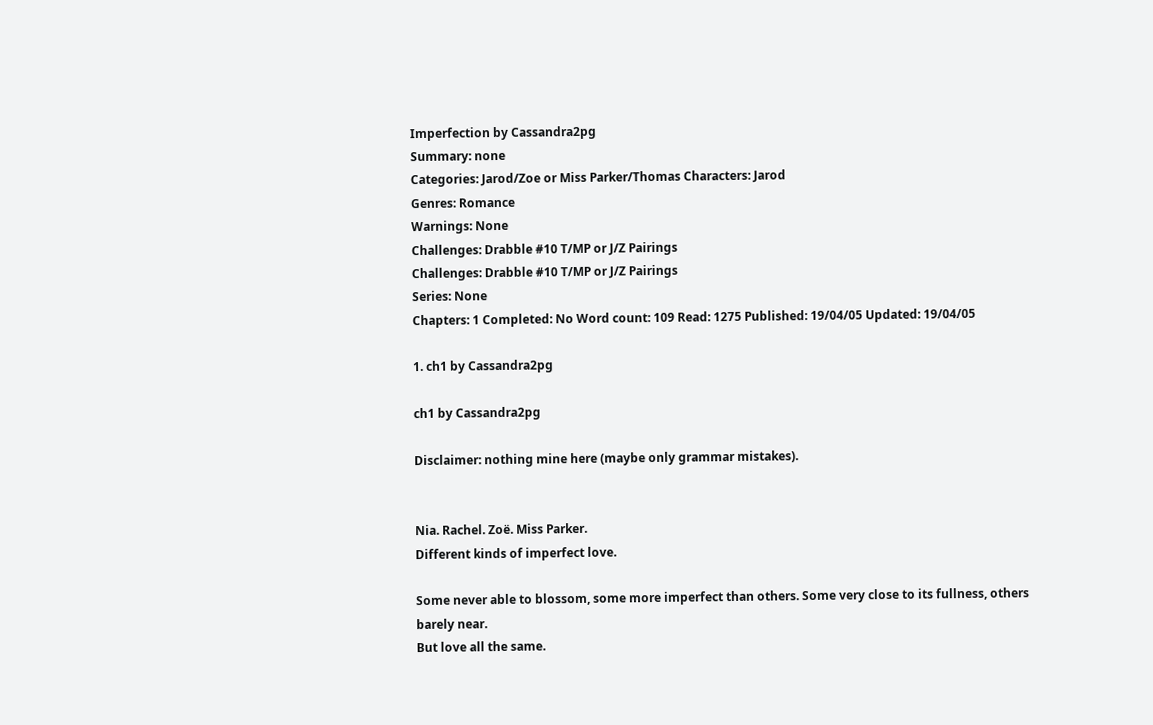Imperfection by Cassandra2pg
Summary: none
Categories: Jarod/Zoe or Miss Parker/Thomas Characters: Jarod
Genres: Romance
Warnings: None
Challenges: Drabble #10 T/MP or J/Z Pairings
Challenges: Drabble #10 T/MP or J/Z Pairings
Series: None
Chapters: 1 Completed: No Word count: 109 Read: 1275 Published: 19/04/05 Updated: 19/04/05

1. ch1 by Cassandra2pg

ch1 by Cassandra2pg

Disclaimer: nothing mine here (maybe only grammar mistakes).


Nia. Rachel. Zoë. Miss Parker.
Different kinds of imperfect love.

Some never able to blossom, some more imperfect than others. Some very close to its fullness, others barely near.
But love all the same.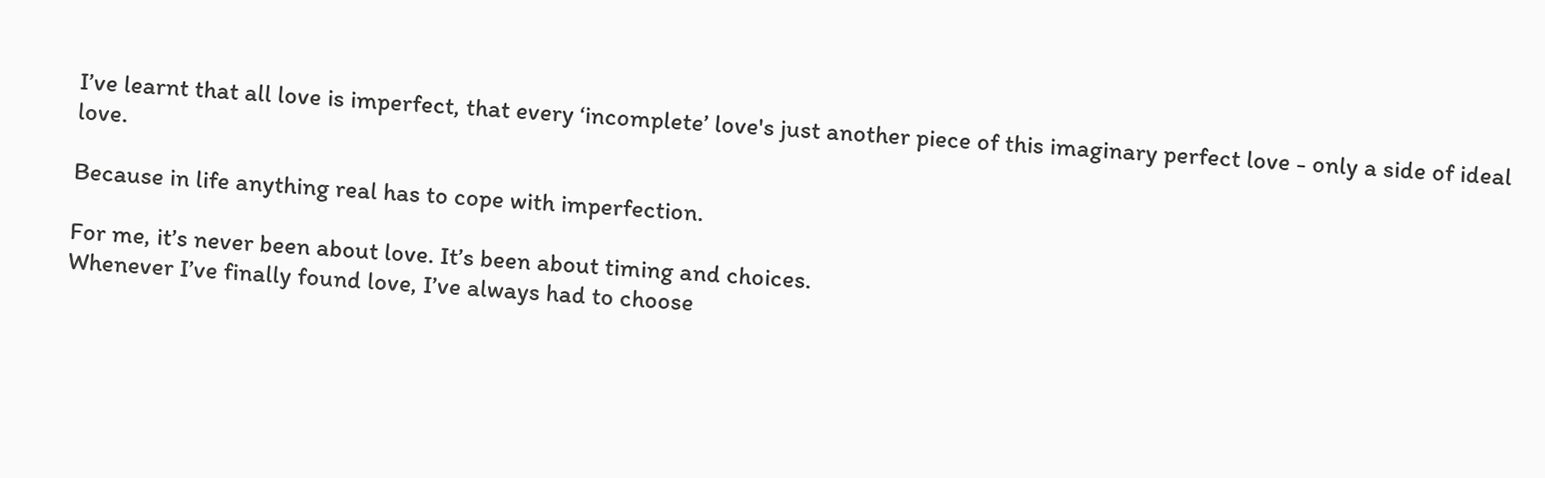I’ve learnt that all love is imperfect, that every ‘incomplete’ love's just another piece of this imaginary perfect love - only a side of ideal love.

Because in life anything real has to cope with imperfection.

For me, it’s never been about love. It’s been about timing and choices.
Whenever I’ve finally found love, I’ve always had to choose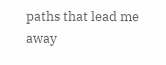paths that lead me away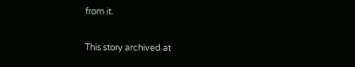from it.

This story archived at